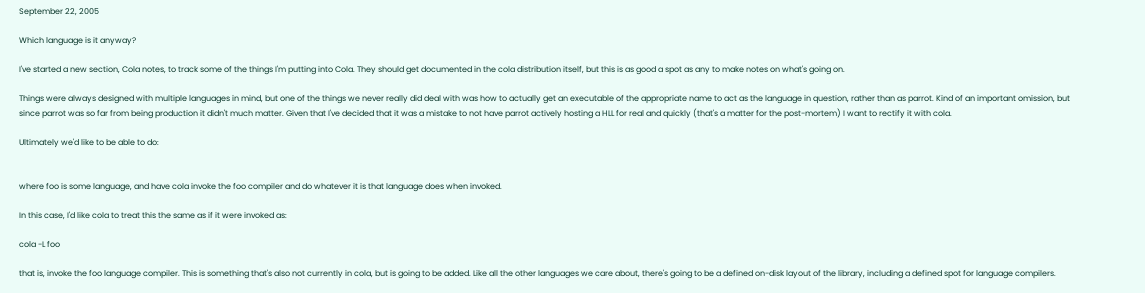September 22, 2005

Which language is it anyway?

I've started a new section, Cola notes, to track some of the things I'm putting into Cola. They should get documented in the cola distribution itself, but this is as good a spot as any to make notes on what's going on.

Things were always designed with multiple languages in mind, but one of the things we never really did deal with was how to actually get an executable of the appropriate name to act as the language in question, rather than as parrot. Kind of an important omission, but since parrot was so far from being production it didn't much matter. Given that I've decided that it was a mistake to not have parrot actively hosting a HLL for real and quickly (that's a matter for the post-mortem) I want to rectify it with cola.

Ultimately we'd like to be able to do:


where foo is some language, and have cola invoke the foo compiler and do whatever it is that language does when invoked.

In this case, I'd like cola to treat this the same as if it were invoked as:

cola -L foo

that is, invoke the foo language compiler. This is something that's also not currently in cola, but is going to be added. Like all the other languages we care about, there's going to be a defined on-disk layout of the library, including a defined spot for language compilers.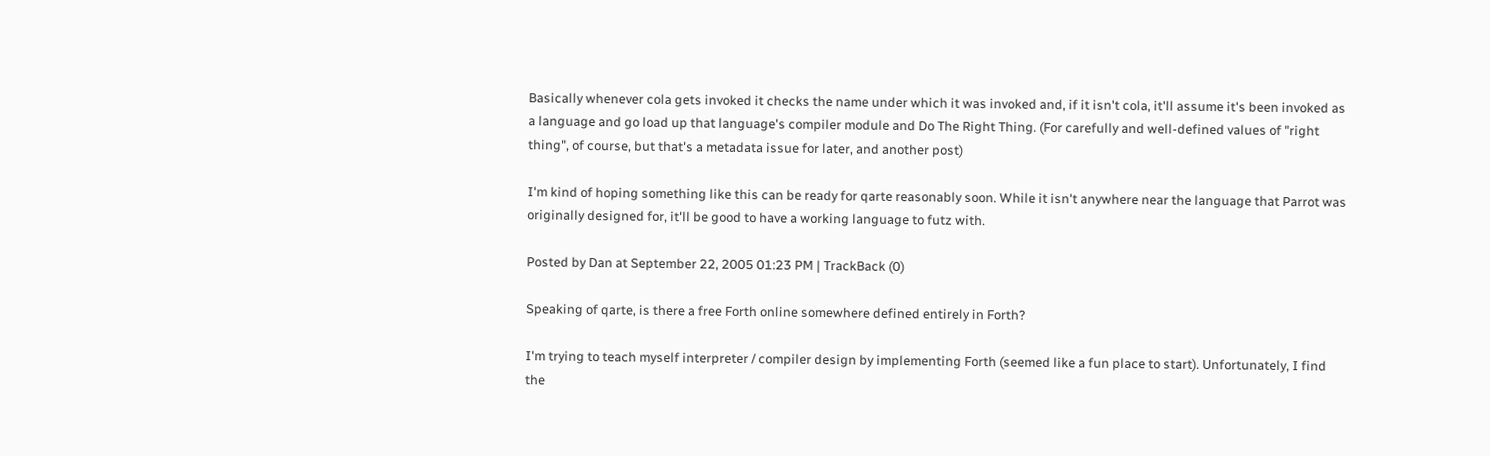Basically whenever cola gets invoked it checks the name under which it was invoked and, if it isn't cola, it'll assume it's been invoked as a language and go load up that language's compiler module and Do The Right Thing. (For carefully and well-defined values of "right thing", of course, but that's a metadata issue for later, and another post)

I'm kind of hoping something like this can be ready for qarte reasonably soon. While it isn't anywhere near the language that Parrot was originally designed for, it'll be good to have a working language to futz with.

Posted by Dan at September 22, 2005 01:23 PM | TrackBack (0)

Speaking of qarte, is there a free Forth online somewhere defined entirely in Forth?

I'm trying to teach myself interpreter / compiler design by implementing Forth (seemed like a fun place to start). Unfortunately, I find the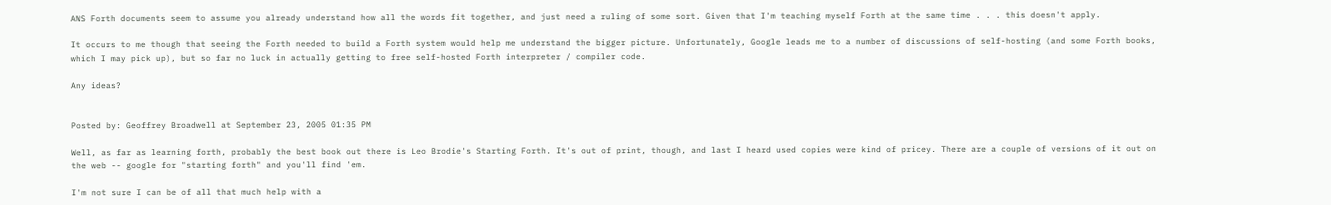ANS Forth documents seem to assume you already understand how all the words fit together, and just need a ruling of some sort. Given that I'm teaching myself Forth at the same time . . . this doesn't apply.

It occurs to me though that seeing the Forth needed to build a Forth system would help me understand the bigger picture. Unfortunately, Google leads me to a number of discussions of self-hosting (and some Forth books, which I may pick up), but so far no luck in actually getting to free self-hosted Forth interpreter / compiler code.

Any ideas?


Posted by: Geoffrey Broadwell at September 23, 2005 01:35 PM

Well, as far as learning forth, probably the best book out there is Leo Brodie's Starting Forth. It's out of print, though, and last I heard used copies were kind of pricey. There are a couple of versions of it out on the web -- google for "starting forth" and you'll find 'em.

I'm not sure I can be of all that much help with a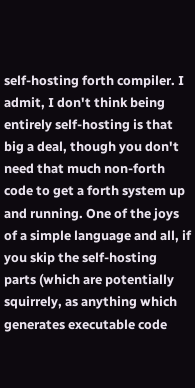self-hosting forth compiler. I admit, I don't think being entirely self-hosting is that big a deal, though you don't need that much non-forth code to get a forth system up and running. One of the joys of a simple language and all, if you skip the self-hosting parts (which are potentially squirrely, as anything which generates executable code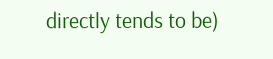directly tends to be)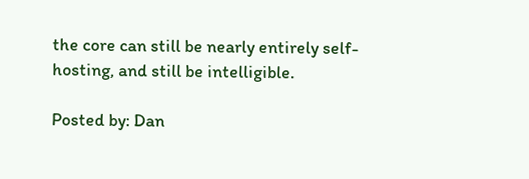the core can still be nearly entirely self-hosting, and still be intelligible.

Posted by: Dan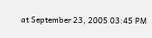at September 23, 2005 03:45 PM